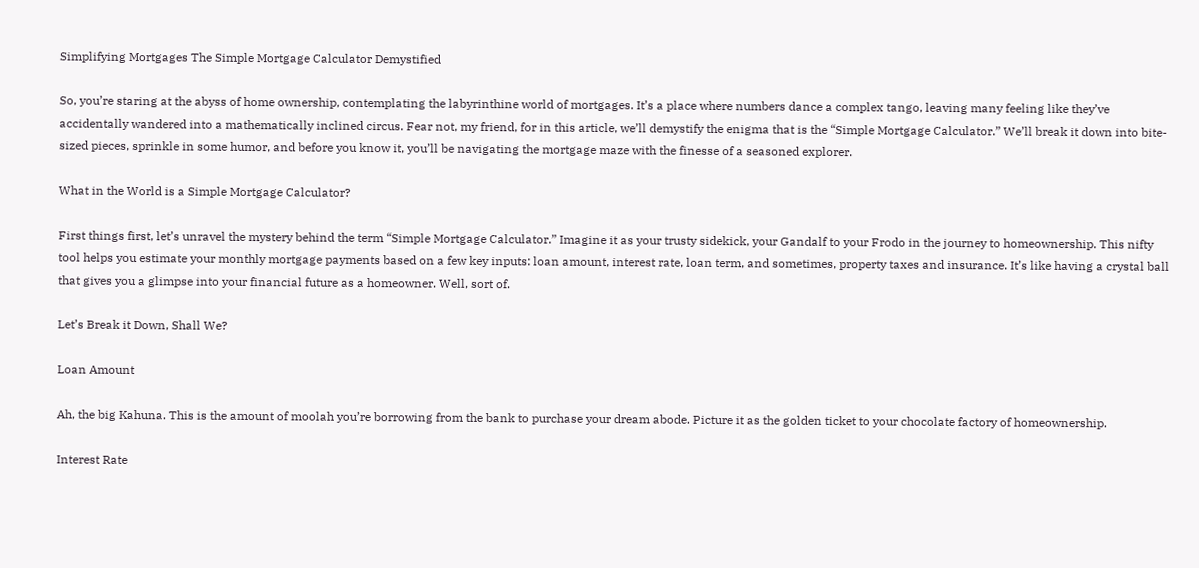Simplifying Mortgages The Simple Mortgage Calculator Demystified

So, you’re staring at the abyss of home ownership, contemplating the labyrinthine world of mortgages. It’s a place where numbers dance a complex tango, leaving many feeling like they’ve accidentally wandered into a mathematically inclined circus. Fear not, my friend, for in this article, we’ll demystify the enigma that is the “Simple Mortgage Calculator.” We’ll break it down into bite-sized pieces, sprinkle in some humor, and before you know it, you’ll be navigating the mortgage maze with the finesse of a seasoned explorer.

What in the World is a Simple Mortgage Calculator?

First things first, let’s unravel the mystery behind the term “Simple Mortgage Calculator.” Imagine it as your trusty sidekick, your Gandalf to your Frodo in the journey to homeownership. This nifty tool helps you estimate your monthly mortgage payments based on a few key inputs: loan amount, interest rate, loan term, and sometimes, property taxes and insurance. It’s like having a crystal ball that gives you a glimpse into your financial future as a homeowner. Well, sort of.

Let’s Break it Down, Shall We?

Loan Amount

Ah, the big Kahuna. This is the amount of moolah you’re borrowing from the bank to purchase your dream abode. Picture it as the golden ticket to your chocolate factory of homeownership.

Interest Rate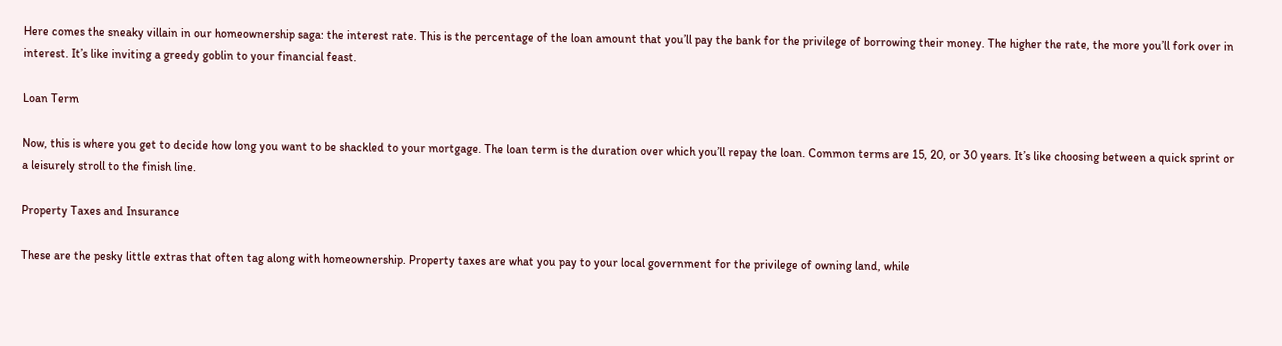Here comes the sneaky villain in our homeownership saga: the interest rate. This is the percentage of the loan amount that you’ll pay the bank for the privilege of borrowing their money. The higher the rate, the more you’ll fork over in interest. It’s like inviting a greedy goblin to your financial feast.

Loan Term

Now, this is where you get to decide how long you want to be shackled to your mortgage. The loan term is the duration over which you’ll repay the loan. Common terms are 15, 20, or 30 years. It’s like choosing between a quick sprint or a leisurely stroll to the finish line.

Property Taxes and Insurance

These are the pesky little extras that often tag along with homeownership. Property taxes are what you pay to your local government for the privilege of owning land, while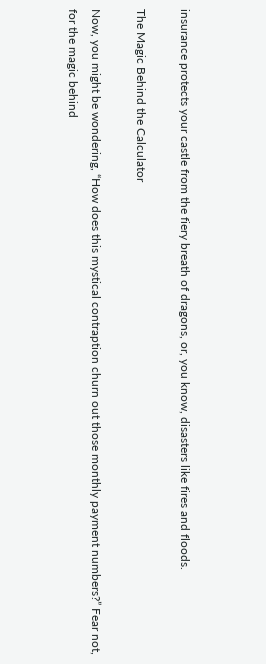insurance protects your castle from the fiery breath of dragons, or, you know, disasters like fires and floods.

The Magic Behind the Calculator

Now, you might be wondering, “How does this mystical contraption churn out those monthly payment numbers?” Fear not, for the magic behind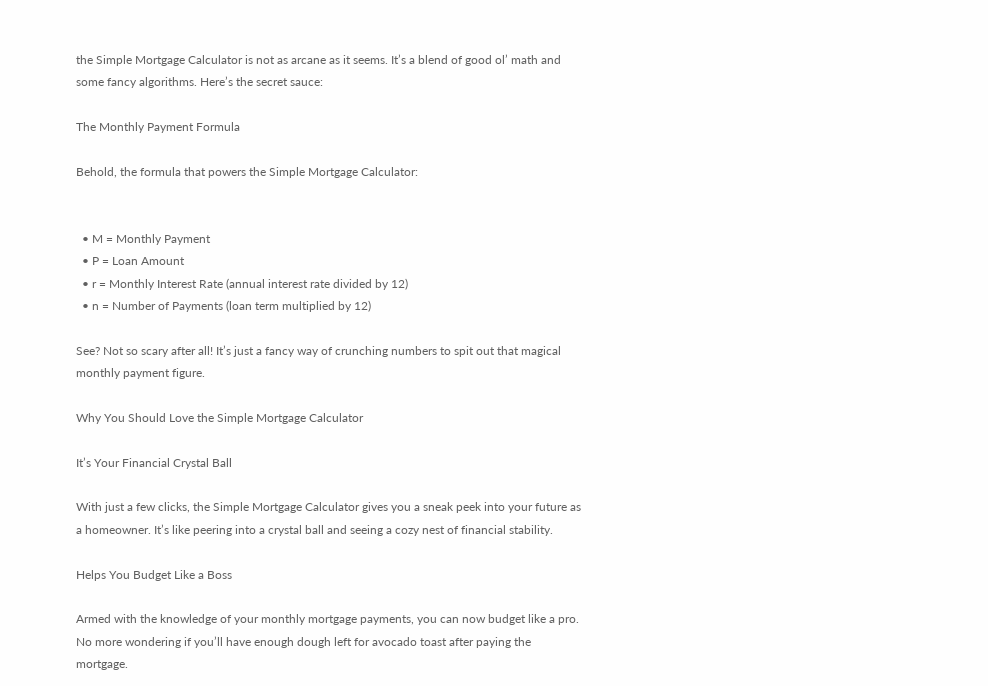the Simple Mortgage Calculator is not as arcane as it seems. It’s a blend of good ol’ math and some fancy algorithms. Here’s the secret sauce:

The Monthly Payment Formula

Behold, the formula that powers the Simple Mortgage Calculator:


  • M = Monthly Payment
  • P = Loan Amount
  • r = Monthly Interest Rate (annual interest rate divided by 12)
  • n = Number of Payments (loan term multiplied by 12)

See? Not so scary after all! It’s just a fancy way of crunching numbers to spit out that magical monthly payment figure.

Why You Should Love the Simple Mortgage Calculator

It’s Your Financial Crystal Ball

With just a few clicks, the Simple Mortgage Calculator gives you a sneak peek into your future as a homeowner. It’s like peering into a crystal ball and seeing a cozy nest of financial stability.

Helps You Budget Like a Boss

Armed with the knowledge of your monthly mortgage payments, you can now budget like a pro. No more wondering if you’ll have enough dough left for avocado toast after paying the mortgage.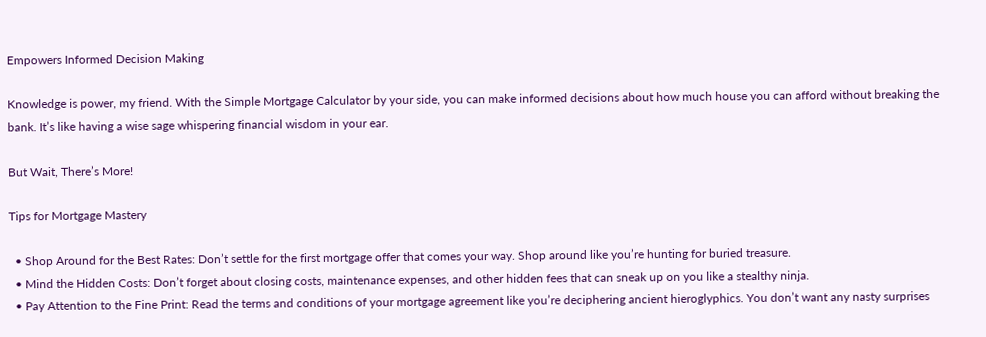Empowers Informed Decision Making

Knowledge is power, my friend. With the Simple Mortgage Calculator by your side, you can make informed decisions about how much house you can afford without breaking the bank. It’s like having a wise sage whispering financial wisdom in your ear.

But Wait, There’s More!

Tips for Mortgage Mastery

  • Shop Around for the Best Rates: Don’t settle for the first mortgage offer that comes your way. Shop around like you’re hunting for buried treasure.
  • Mind the Hidden Costs: Don’t forget about closing costs, maintenance expenses, and other hidden fees that can sneak up on you like a stealthy ninja.
  • Pay Attention to the Fine Print: Read the terms and conditions of your mortgage agreement like you’re deciphering ancient hieroglyphics. You don’t want any nasty surprises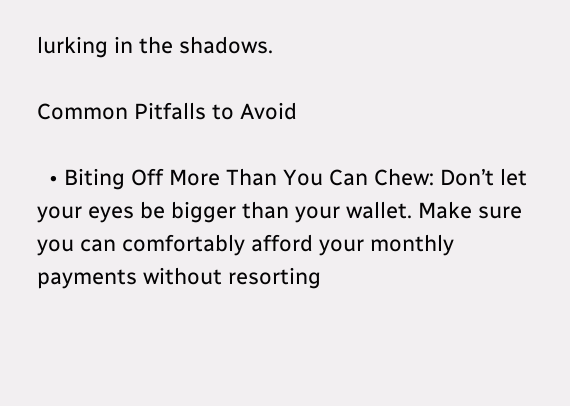lurking in the shadows.

Common Pitfalls to Avoid

  • Biting Off More Than You Can Chew: Don’t let your eyes be bigger than your wallet. Make sure you can comfortably afford your monthly payments without resorting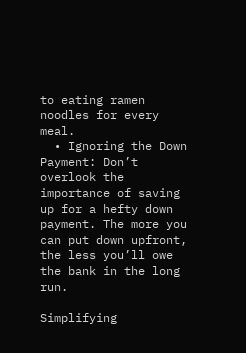to eating ramen noodles for every meal.
  • Ignoring the Down Payment: Don’t overlook the importance of saving up for a hefty down payment. The more you can put down upfront, the less you’ll owe the bank in the long run.

Simplifying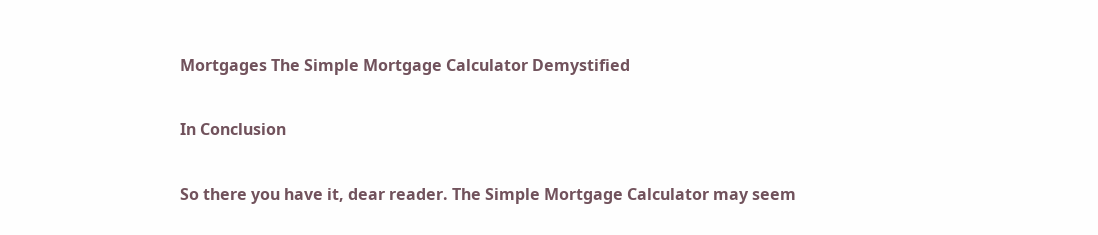Mortgages The Simple Mortgage Calculator Demystified

In Conclusion

So there you have it, dear reader. The Simple Mortgage Calculator may seem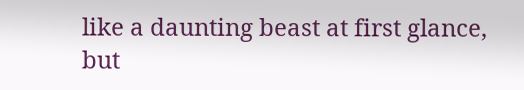like a daunting beast at first glance, but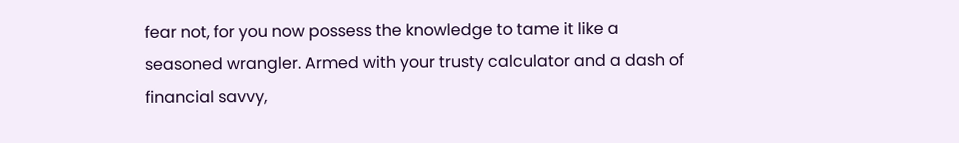fear not, for you now possess the knowledge to tame it like a seasoned wrangler. Armed with your trusty calculator and a dash of financial savvy,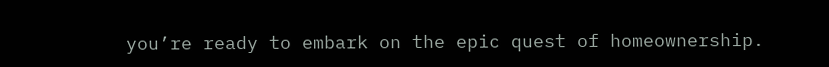you’re ready to embark on the epic quest of homeownership.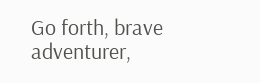Go forth, brave adventurer,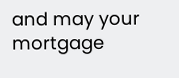and may your mortgage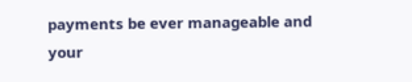payments be ever manageable and your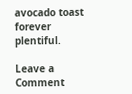avocado toast forever plentiful.

Leave a Comment